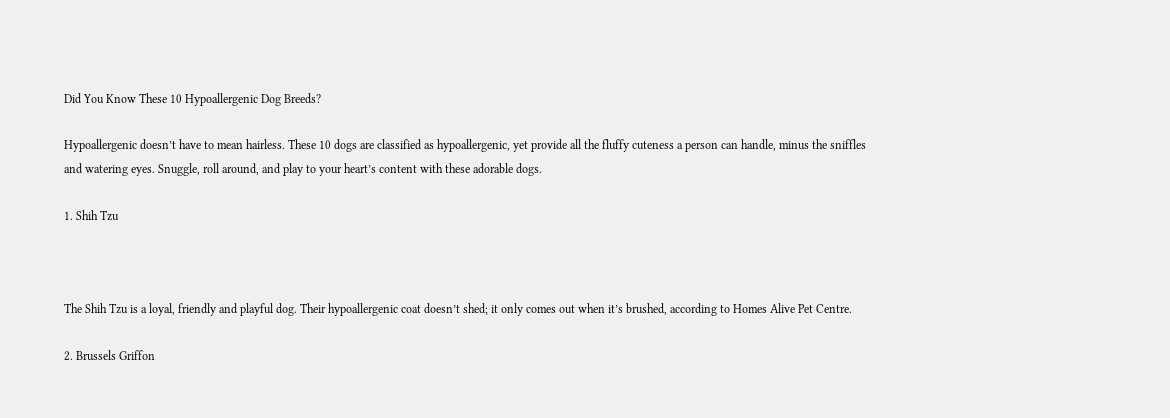Did You Know These 10 Hypoallergenic Dog Breeds?

Hypoallergenic doesn’t have to mean hairless. These 10 dogs are classified as hypoallergenic, yet provide all the fluffy cuteness a person can handle, minus the sniffles and watering eyes. Snuggle, roll around, and play to your heart’s content with these adorable dogs.

1. Shih Tzu



The Shih Tzu is a loyal, friendly and playful dog. Their hypoallergenic coat doesn’t shed; it only comes out when it’s brushed, according to Homes Alive Pet Centre.

2. Brussels Griffon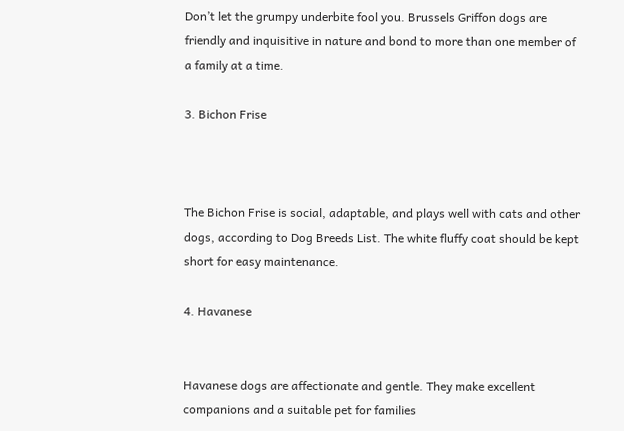Don’t let the grumpy underbite fool you. Brussels Griffon dogs are friendly and inquisitive in nature and bond to more than one member of a family at a time.

3. Bichon Frise



The Bichon Frise is social, adaptable, and plays well with cats and other dogs, according to Dog Breeds List. The white fluffy coat should be kept short for easy maintenance.

4. Havanese


Havanese dogs are affectionate and gentle. They make excellent companions and a suitable pet for families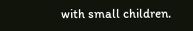with small children.